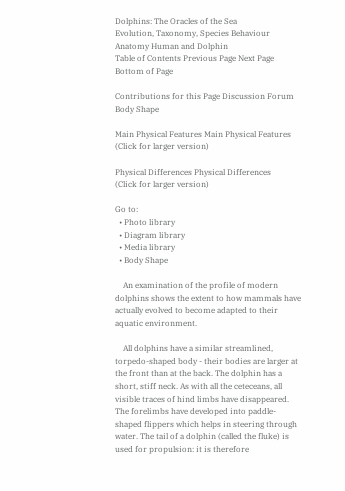Dolphins: The Oracles of the Sea
Evolution, Taxonomy, Species Behaviour
Anatomy Human and Dolphin
Table of Contents Previous Page Next Page Bottom of Page

Contributions for this Page Discussion Forum Body Shape

Main Physical Features Main Physical Features
(Click for larger version)

Physical Differences Physical Differences
(Click for larger version)

Go to:
  • Photo library
  • Diagram library
  • Media library
  • Body Shape

    An examination of the profile of modern dolphins shows the extent to how mammals have actually evolved to become adapted to their aquatic environment.

    All dolphins have a similar streamlined, torpedo-shaped body - their bodies are larger at the front than at the back. The dolphin has a short, stiff neck. As with all the ceteceans, all visible traces of hind limbs have disappeared. The forelimbs have developed into paddle-shaped flippers which helps in steering through water. The tail of a dolphin (called the fluke) is used for propulsion: it is therefore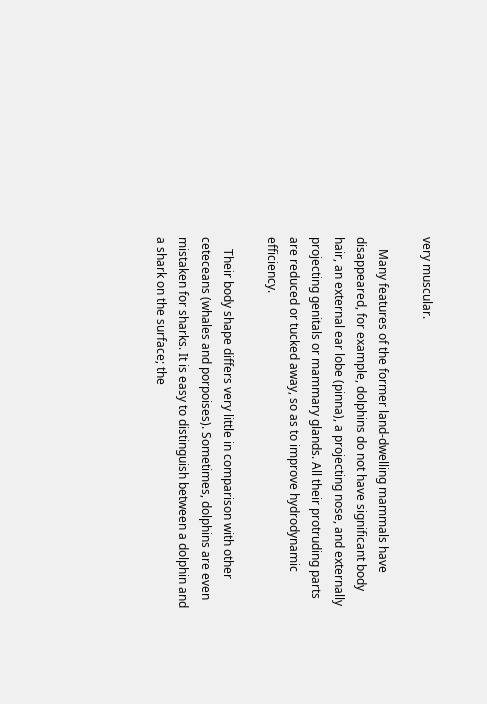very muscular.

    Many features of the former land-dwelling mammals have disappeared, for example, dolphins do not have significant body hair, an external ear lobe (pinna), a projecting nose, and externally projecting genitals or mammary glands. All their protruding parts are reduced or tucked away, so as to improve hydrodynamic efficiency.

    Their body shape differs very little in comparison with other ceteceans (whales and porpoises). Sometimes, dolphins are even mistaken for sharks. It is easy to distinguish between a dolphin and a shark on the surface; the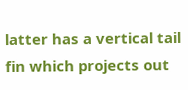latter has a vertical tail fin which projects out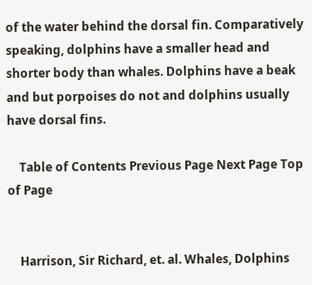of the water behind the dorsal fin. Comparatively speaking, dolphins have a smaller head and shorter body than whales. Dolphins have a beak and but porpoises do not and dolphins usually have dorsal fins.

    Table of Contents Previous Page Next Page Top of Page


    Harrison, Sir Richard, et. al. Whales, Dolphins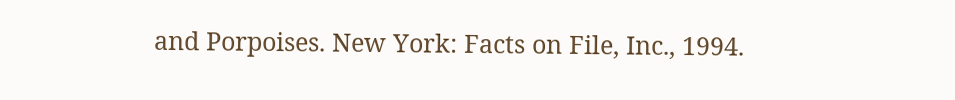and Porpoises. New York: Facts on File, Inc., 1994.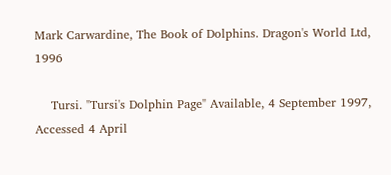Mark Carwardine, The Book of Dolphins. Dragon's World Ltd, 1996

    Tursi. "Tursi's Dolphin Page" Available, 4 September 1997, Accessed 4 April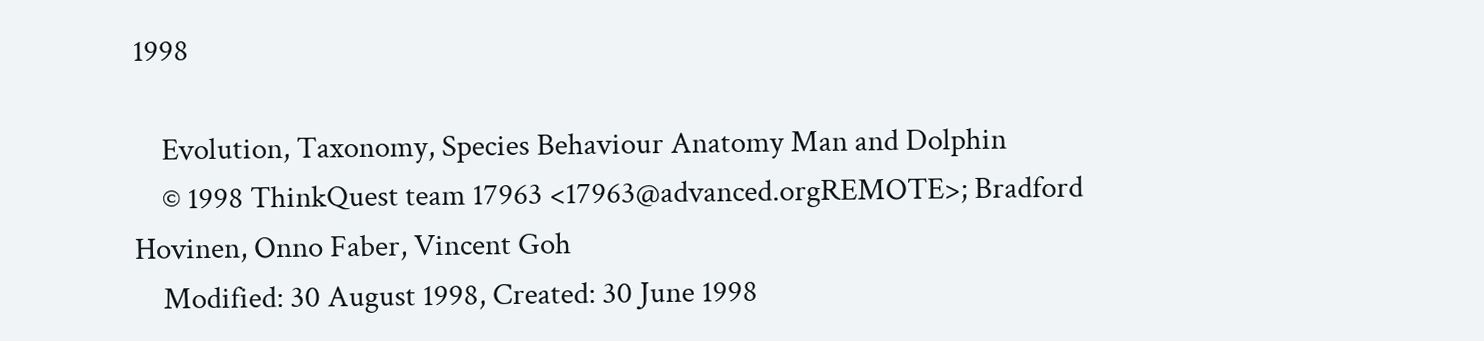1998

    Evolution, Taxonomy, Species Behaviour Anatomy Man and Dolphin
    © 1998 ThinkQuest team 17963 <17963@advanced.orgREMOTE>; Bradford Hovinen, Onno Faber, Vincent Goh
    Modified: 30 August 1998, Created: 30 June 1998